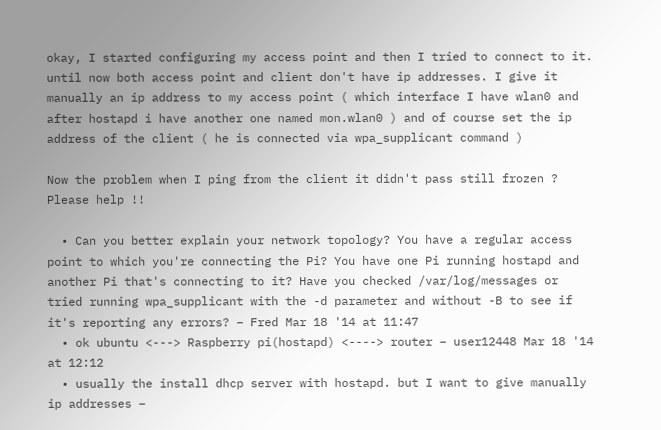okay, I started configuring my access point and then I tried to connect to it. until now both access point and client don't have ip addresses. I give it manually an ip address to my access point ( which interface I have wlan0 and after hostapd i have another one named mon.wlan0 ) and of course set the ip address of the client ( he is connected via wpa_supplicant command )

Now the problem when I ping from the client it didn't pass still frozen ? Please help !!

  • Can you better explain your network topology? You have a regular access point to which you're connecting the Pi? You have one Pi running hostapd and another Pi that's connecting to it? Have you checked /var/log/messages or tried running wpa_supplicant with the -d parameter and without -B to see if it's reporting any errors? – Fred Mar 18 '14 at 11:47
  • ok ubuntu <---> Raspberry pi(hostapd) <----> router – user12448 Mar 18 '14 at 12:12
  • usually the install dhcp server with hostapd. but I want to give manually ip addresses –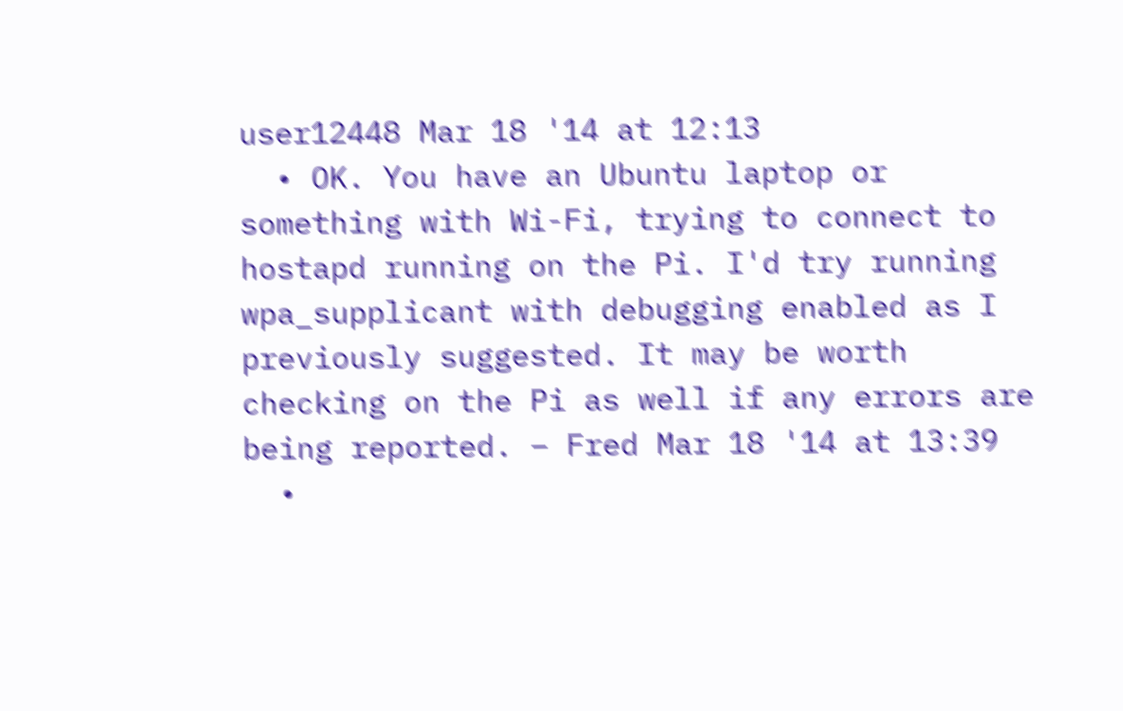user12448 Mar 18 '14 at 12:13
  • OK. You have an Ubuntu laptop or something with Wi-Fi, trying to connect to hostapd running on the Pi. I'd try running wpa_supplicant with debugging enabled as I previously suggested. It may be worth checking on the Pi as well if any errors are being reported. – Fred Mar 18 '14 at 13:39
  •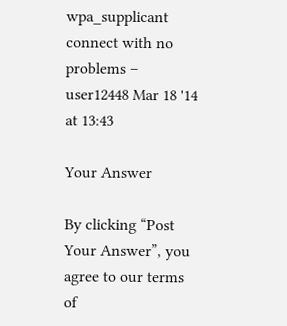wpa_supplicant connect with no problems – user12448 Mar 18 '14 at 13:43

Your Answer

By clicking “Post Your Answer”, you agree to our terms of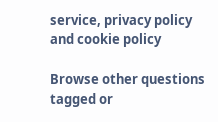service, privacy policy and cookie policy

Browse other questions tagged or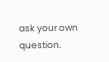ask your own question.